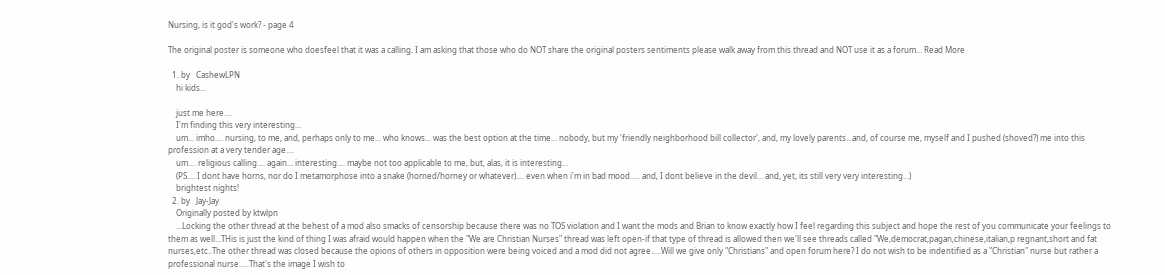Nursing, is it god's work? - page 4

The original poster is someone who doesfeel that it was a calling. I am asking that those who do NOT share the original posters sentiments please walk away from this thread and NOT use it as a forum... Read More

  1. by   CashewLPN
    hi kids...

    just me here....
    I'm finding this very interesting...
    um... imho.... nursing, to me, and, perhaps only to me... who knows... was the best option at the time... nobody, but my 'friendly neighborhood bill collector', and, my lovely parents...and, of course me, myself and I pushed (shoved?) me into this profession at a very tender age....
    um.... religious calling.... again... interesting.... maybe not too applicable to me, but, alas, it is interesting...
    (PS.... I dont have horns, nor do I metamorphose into a snake (horned/horney or whatever).... even when i'm in bad mood..... and, I dont believe in the devil... and, yet, its still very very interesting...)
    brightest nights!
  2. by   Jay-Jay
    Originally posted by ktwlpn
    ...Locking the other thread at the behest of a mod also smacks of censorship because there was no TOS violation and I want the mods and Brian to know exactly how I feel regarding this subject and hope the rest of you communicate your feelings to them as well...THis is just the kind of thing I was afraid would happen when the "We are Christian Nurses" thread was left open-if that type of thread is allowed then we'll see threads called "We,democrat,pagan,chinese,italian,p regnant,short and fat nurses,etc..The other thread was closed because the opions of others in opposition were being voiced and a mod did not agree.....Will we give only "Christians" and open forum here? I do not wish to be indentified as a "Christian" nurse but rather a professional nurse.....That's the image I wish to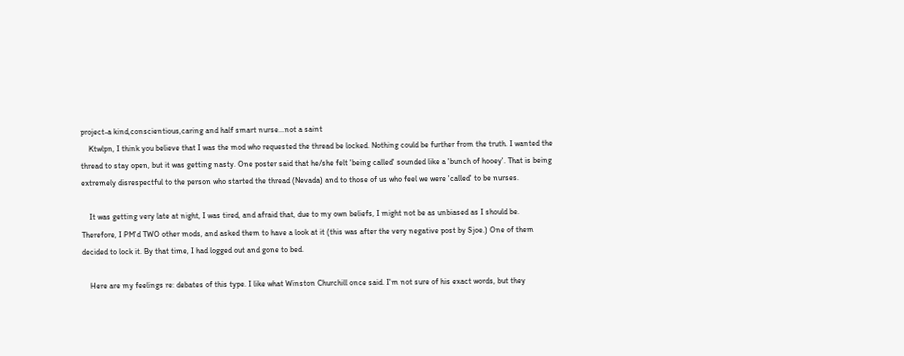project-a kind,conscientious,caring and half smart nurse...not a saint
    Ktwlpn, I think you believe that I was the mod who requested the thread be locked. Nothing could be further from the truth. I wanted the thread to stay open, but it was getting nasty. One poster said that he/she felt 'being called' sounded like a 'bunch of hooey'. That is being extremely disrespectful to the person who started the thread (Nevada) and to those of us who feel we were 'called' to be nurses.

    It was getting very late at night, I was tired, and afraid that, due to my own beliefs, I might not be as unbiased as I should be. Therefore, I PM'd TWO other mods, and asked them to have a look at it (this was after the very negative post by Sjoe.) One of them decided to lock it. By that time, I had logged out and gone to bed.

    Here are my feelings re: debates of this type. I like what Winston Churchill once said. I'm not sure of his exact words, but they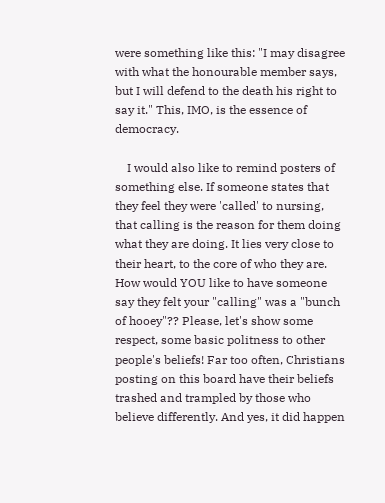were something like this: "I may disagree with what the honourable member says, but I will defend to the death his right to say it." This, IMO, is the essence of democracy.

    I would also like to remind posters of something else. If someone states that they feel they were 'called' to nursing, that calling is the reason for them doing what they are doing. It lies very close to their heart, to the core of who they are. How would YOU like to have someone say they felt your "calling" was a "bunch of hooey"?? Please, let's show some respect, some basic politness to other people's beliefs! Far too often, Christians posting on this board have their beliefs trashed and trampled by those who believe differently. And yes, it did happen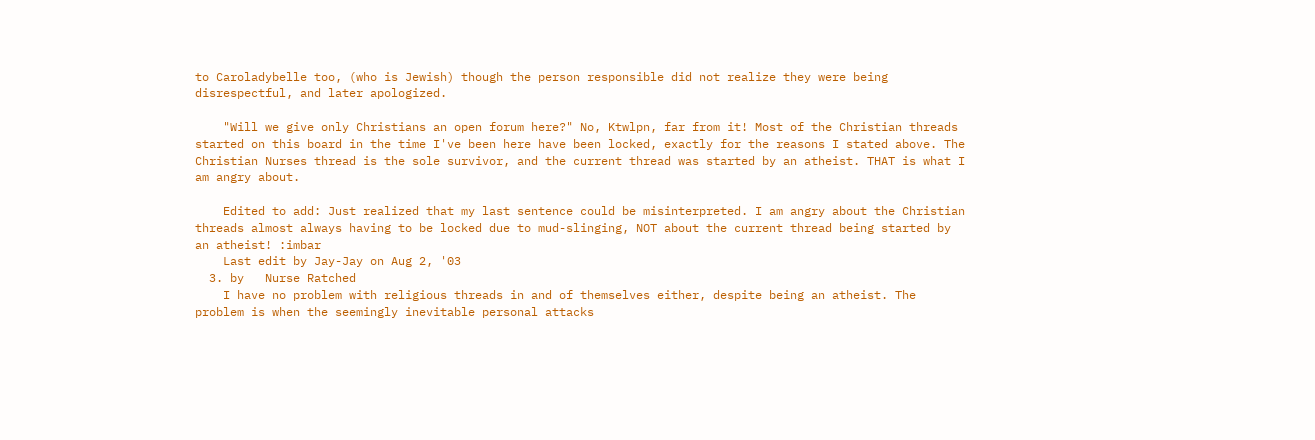to Caroladybelle too, (who is Jewish) though the person responsible did not realize they were being disrespectful, and later apologized.

    "Will we give only Christians an open forum here?" No, Ktwlpn, far from it! Most of the Christian threads started on this board in the time I've been here have been locked, exactly for the reasons I stated above. The Christian Nurses thread is the sole survivor, and the current thread was started by an atheist. THAT is what I am angry about.

    Edited to add: Just realized that my last sentence could be misinterpreted. I am angry about the Christian threads almost always having to be locked due to mud-slinging, NOT about the current thread being started by an atheist! :imbar
    Last edit by Jay-Jay on Aug 2, '03
  3. by   Nurse Ratched
    I have no problem with religious threads in and of themselves either, despite being an atheist. The problem is when the seemingly inevitable personal attacks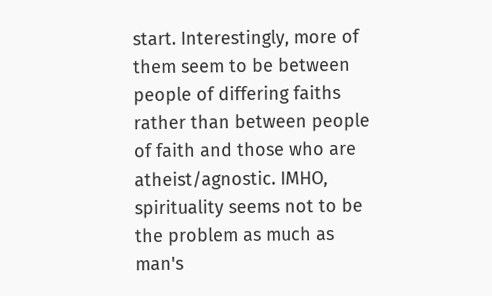start. Interestingly, more of them seem to be between people of differing faiths rather than between people of faith and those who are atheist/agnostic. IMHO, spirituality seems not to be the problem as much as man's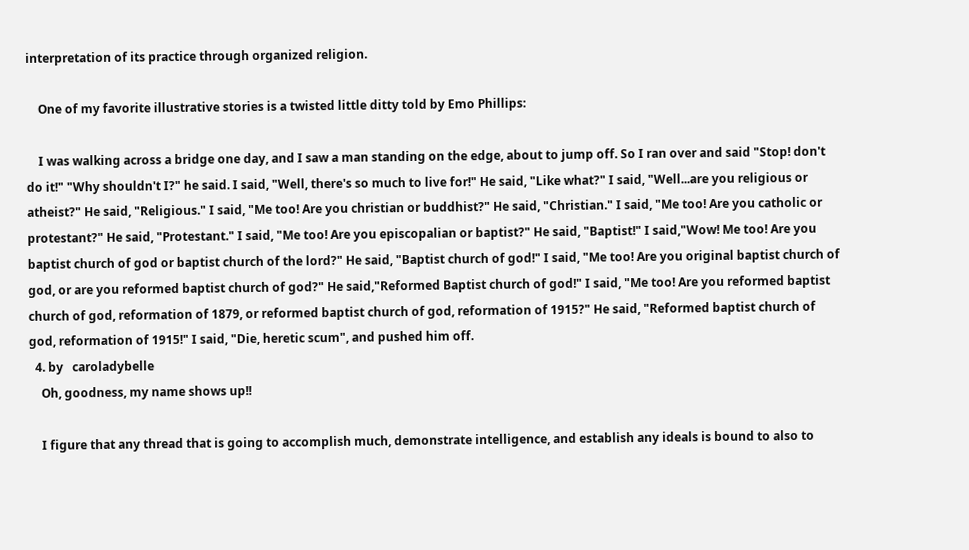interpretation of its practice through organized religion.

    One of my favorite illustrative stories is a twisted little ditty told by Emo Phillips:

    I was walking across a bridge one day, and I saw a man standing on the edge, about to jump off. So I ran over and said "Stop! don't do it!" "Why shouldn't I?" he said. I said, "Well, there's so much to live for!" He said, "Like what?" I said, "Well...are you religious or atheist?" He said, "Religious." I said, "Me too! Are you christian or buddhist?" He said, "Christian." I said, "Me too! Are you catholic or protestant?" He said, "Protestant." I said, "Me too! Are you episcopalian or baptist?" He said, "Baptist!" I said,"Wow! Me too! Are you baptist church of god or baptist church of the lord?" He said, "Baptist church of god!" I said, "Me too! Are you original baptist church of god, or are you reformed baptist church of god?" He said,"Reformed Baptist church of god!" I said, "Me too! Are you reformed baptist church of god, reformation of 1879, or reformed baptist church of god, reformation of 1915?" He said, "Reformed baptist church of god, reformation of 1915!" I said, "Die, heretic scum", and pushed him off.
  4. by   caroladybelle
    Oh, goodness, my name shows up!!

    I figure that any thread that is going to accomplish much, demonstrate intelligence, and establish any ideals is bound to also to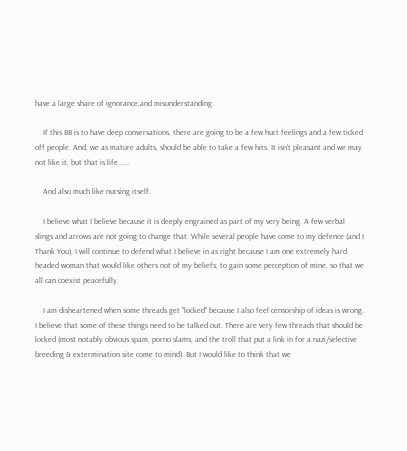have a large share of ignorance,and misunderstanding.

    If this BB is to have deep conversations, there are going to be a few hurt feelings and a few ticked off people. And, we as mature adults, should be able to take a few hits. It isn't pleasant and we may not like it, but that is life......

    And also much like nursing itself.

    I believe what I believe because it is deeply engrained as part of my very being. A few verbal slings and arrows are not going to change that. While several people have come to my defence (and I Thank You), I will continue to defend what I believe in as right because I am one extremely hard headed woman that would like others not of my beliefs, to gain some perception of mine, so that we all can coexist peacefully.

    I am disheartened when some threads get "locked" because I also feel censorship of ideas is wrong. I believe that some of these things need to be talked out. There are very few threads that should be locked (most notably obvious spam, porno slams, and the troll that put a link in for a nazi/selective breeding & extermination site come to mind). But I would like to think that we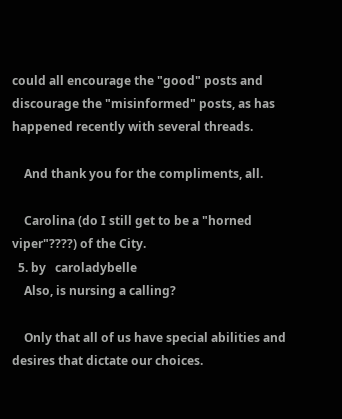could all encourage the "good" posts and discourage the "misinformed" posts, as has happened recently with several threads.

    And thank you for the compliments, all.

    Carolina (do I still get to be a "horned viper"????) of the City.
  5. by   caroladybelle
    Also, is nursing a calling?

    Only that all of us have special abilities and desires that dictate our choices.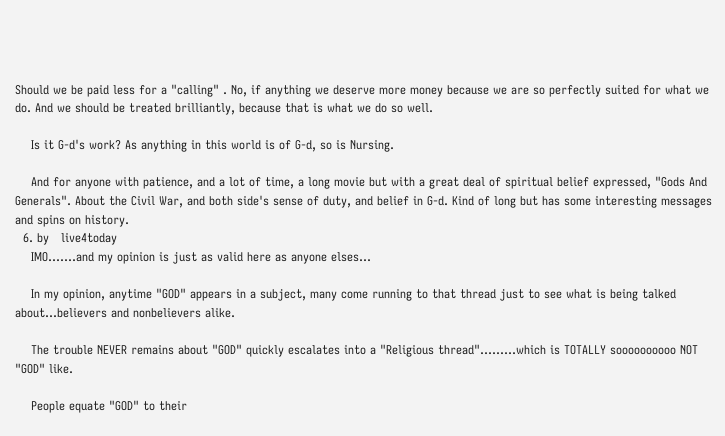Should we be paid less for a "calling" . No, if anything we deserve more money because we are so perfectly suited for what we do. And we should be treated brilliantly, because that is what we do so well.

    Is it G-d's work? As anything in this world is of G-d, so is Nursing.

    And for anyone with patience, and a lot of time, a long movie but with a great deal of spiritual belief expressed, "Gods And Generals". About the Civil War, and both side's sense of duty, and belief in G-d. Kind of long but has some interesting messages and spins on history.
  6. by   live4today
    IMO.......and my opinion is just as valid here as anyone elses...

    In my opinion, anytime "GOD" appears in a subject, many come running to that thread just to see what is being talked about...believers and nonbelievers alike.

    The trouble NEVER remains about "GOD" quickly escalates into a "Religious thread".........which is TOTALLY soooooooooo NOT "GOD" like.

    People equate "GOD" to their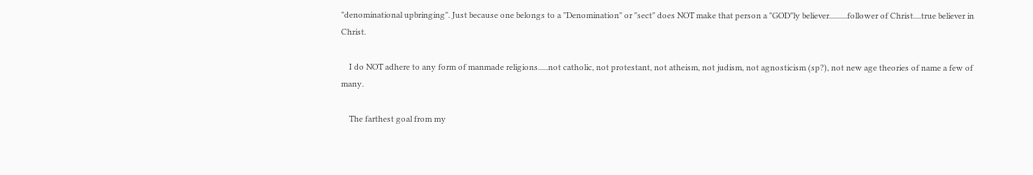"denominational upbringing". Just because one belongs to a "Denomination" or "sect" does NOT make that person a "GOD"ly believer.........follower of Christ....true believer in Christ.

    I do NOT adhere to any form of manmade religions.....not catholic, not protestant, not atheism, not judism, not agnosticism (sp?), not new age theories of name a few of many.

    The farthest goal from my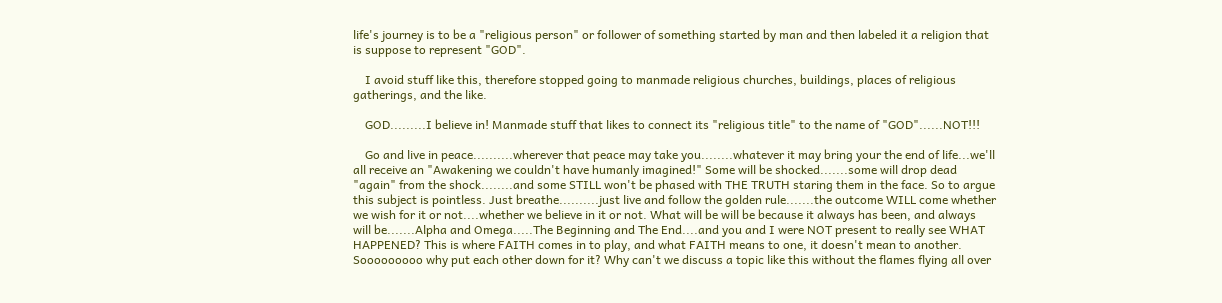life's journey is to be a "religious person" or follower of something started by man and then labeled it a religion that is suppose to represent "GOD".

    I avoid stuff like this, therefore stopped going to manmade religious churches, buildings, places of religious gatherings, and the like.

    GOD.........I believe in! Manmade stuff that likes to connect its "religious title" to the name of "GOD"......NOT!!!

    Go and live in peace..........wherever that peace may take you........whatever it may bring your the end of life...we'll all receive an "Awakening we couldn't have humanly imagined!" Some will be shocked.......some will drop dead "again" from the shock........and some STILL won't be phased with THE TRUTH staring them in the face. So to argue this subject is pointless. Just breathe..........just live and follow the golden rule.......the outcome WILL come whether we wish for it or not....whether we believe in it or not. What will be will be because it always has been, and always will be.......Alpha and Omega.....The Beginning and The End....and you and I were NOT present to really see WHAT HAPPENED? This is where FAITH comes in to play, and what FAITH means to one, it doesn't mean to another. Sooooooooo why put each other down for it? Why can't we discuss a topic like this without the flames flying all over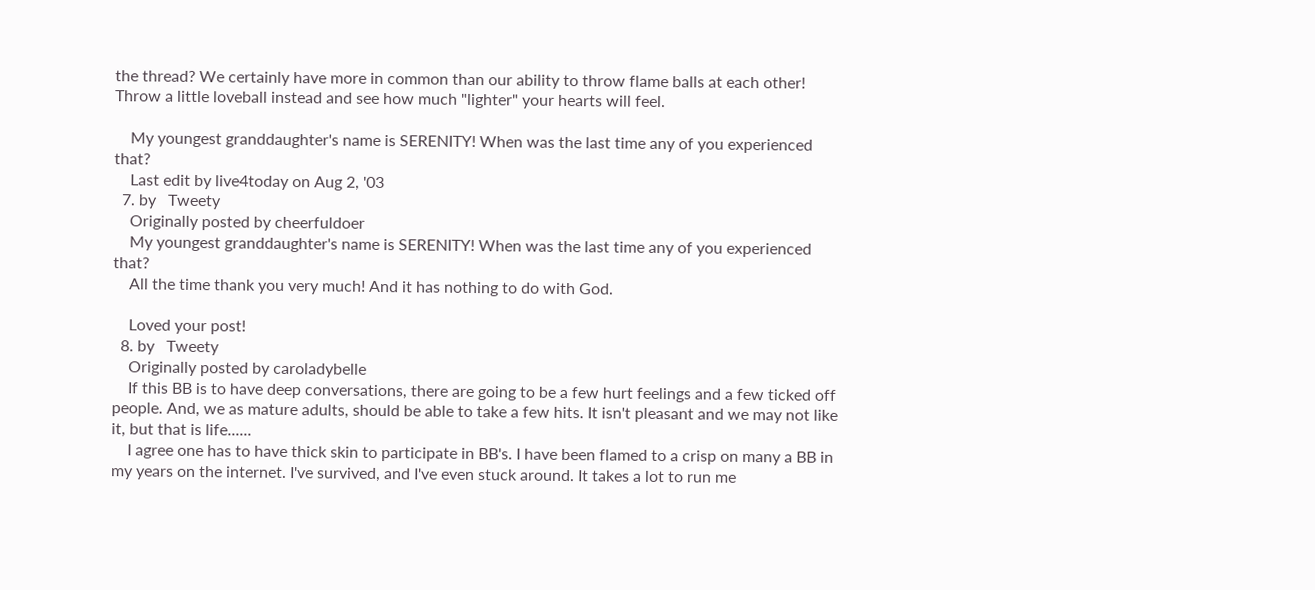the thread? We certainly have more in common than our ability to throw flame balls at each other! Throw a little loveball instead and see how much "lighter" your hearts will feel.

    My youngest granddaughter's name is SERENITY! When was the last time any of you experienced that?
    Last edit by live4today on Aug 2, '03
  7. by   Tweety
    Originally posted by cheerfuldoer
    My youngest granddaughter's name is SERENITY! When was the last time any of you experienced that?
    All the time thank you very much! And it has nothing to do with God.

    Loved your post!
  8. by   Tweety
    Originally posted by caroladybelle
    If this BB is to have deep conversations, there are going to be a few hurt feelings and a few ticked off people. And, we as mature adults, should be able to take a few hits. It isn't pleasant and we may not like it, but that is life......
    I agree one has to have thick skin to participate in BB's. I have been flamed to a crisp on many a BB in my years on the internet. I've survived, and I've even stuck around. It takes a lot to run me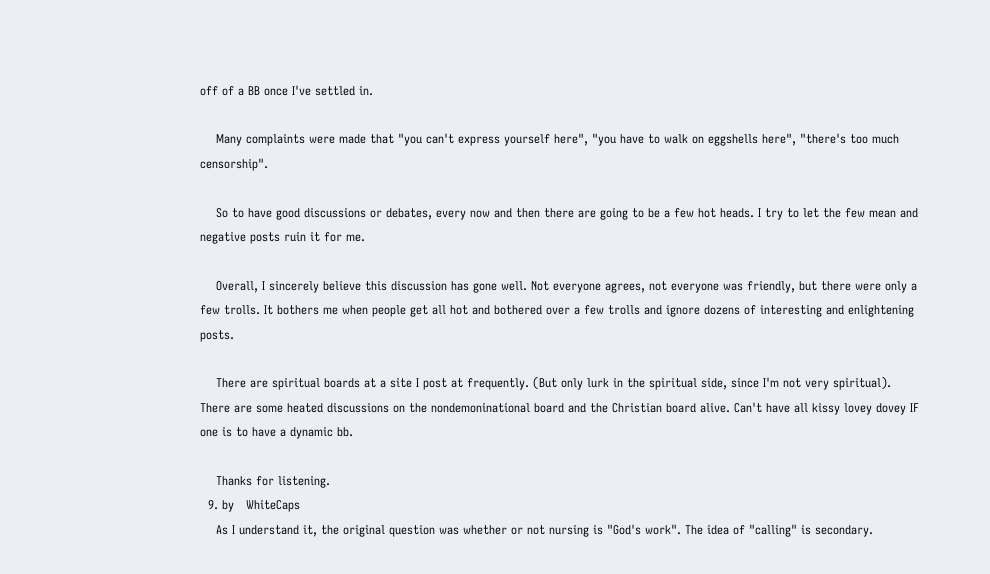off of a BB once I've settled in.

    Many complaints were made that "you can't express yourself here", "you have to walk on eggshells here", "there's too much censorship".

    So to have good discussions or debates, every now and then there are going to be a few hot heads. I try to let the few mean and negative posts ruin it for me.

    Overall, I sincerely believe this discussion has gone well. Not everyone agrees, not everyone was friendly, but there were only a few trolls. It bothers me when people get all hot and bothered over a few trolls and ignore dozens of interesting and enlightening posts.

    There are spiritual boards at a site I post at frequently. (But only lurk in the spiritual side, since I'm not very spiritual). There are some heated discussions on the nondemoninational board and the Christian board alive. Can't have all kissy lovey dovey IF one is to have a dynamic bb.

    Thanks for listening.
  9. by   WhiteCaps
    As I understand it, the original question was whether or not nursing is "God's work". The idea of "calling" is secondary.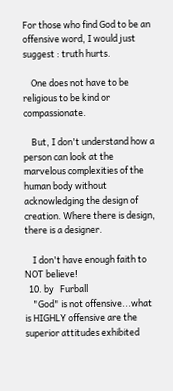For those who find God to be an offensive word, I would just suggest : truth hurts.

    One does not have to be religious to be kind or compassionate.

    But, I don't understand how a person can look at the marvelous complexities of the human body without acknowledging the design of creation. Where there is design, there is a designer.

    I don't have enough faith to NOT believe!
  10. by   Furball
    "God" is not offensive...what is HIGHLY offensive are the superior attitudes exhibited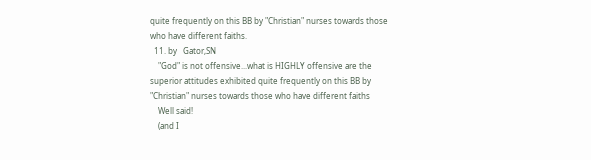quite frequently on this BB by "Christian" nurses towards those who have different faiths.
  11. by   Gator,SN
    "God" is not offensive...what is HIGHLY offensive are the superior attitudes exhibited quite frequently on this BB by "Christian" nurses towards those who have different faiths
    Well said!
    (and I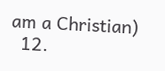am a Christian)
  12.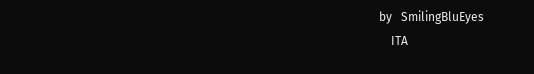by   SmilingBluEyes
    ITA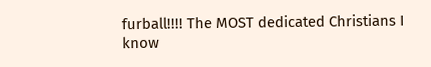furball!!!! The MOST dedicated Christians I know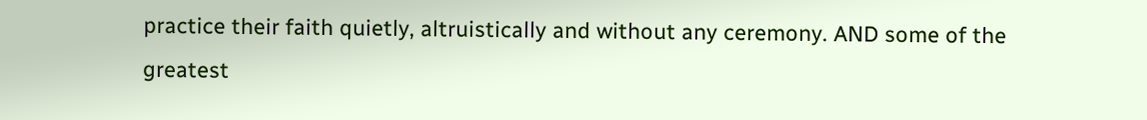practice their faith quietly, altruistically and without any ceremony. AND some of the greatest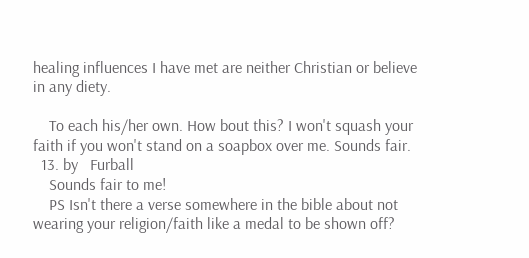healing influences I have met are neither Christian or believe in any diety.

    To each his/her own. How bout this? I won't squash your faith if you won't stand on a soapbox over me. Sounds fair.
  13. by   Furball
    Sounds fair to me!
    PS Isn't there a verse somewhere in the bible about not wearing your religion/faith like a medal to be shown off?